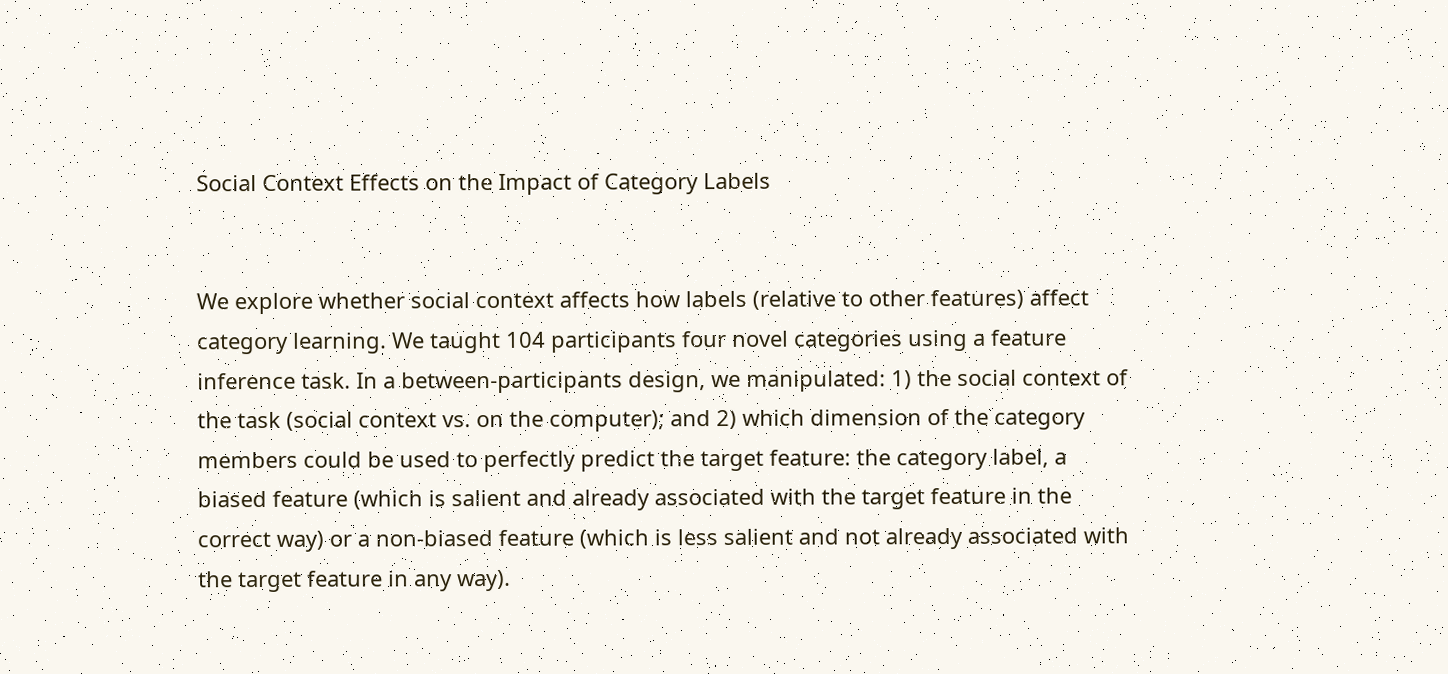Social Context Effects on the Impact of Category Labels


We explore whether social context affects how labels (relative to other features) affect category learning. We taught 104 participants four novel categories using a feature inference task. In a between-participants design, we manipulated: 1) the social context of the task (social context vs. on the computer); and 2) which dimension of the category members could be used to perfectly predict the target feature: the category label, a biased feature (which is salient and already associated with the target feature in the correct way) or a non-biased feature (which is less salient and not already associated with the target feature in any way).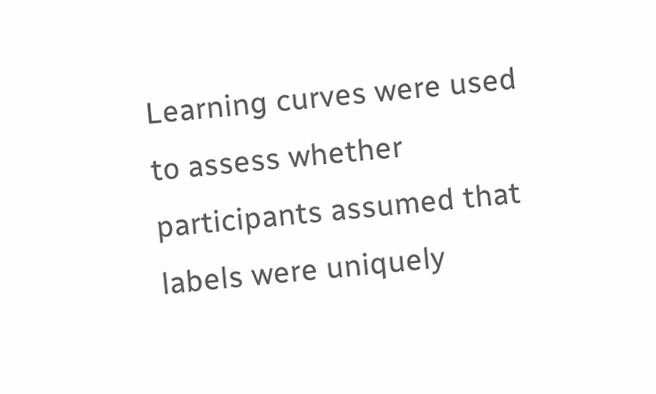Learning curves were used to assess whether participants assumed that labels were uniquely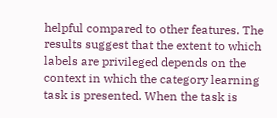helpful compared to other features. The results suggest that the extent to which labels are privileged depends on the context in which the category learning task is presented. When the task is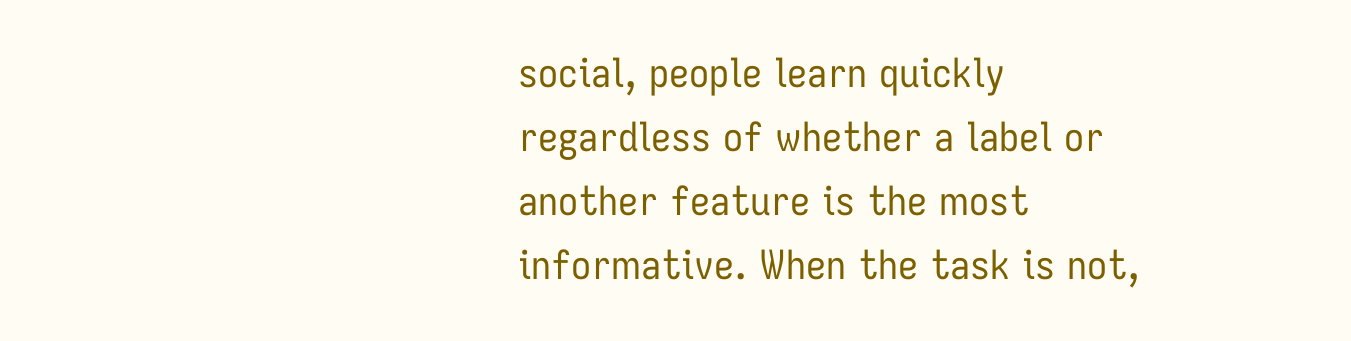social, people learn quickly regardless of whether a label or another feature is the most informative. When the task is not,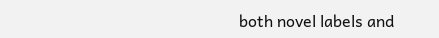both novel labels and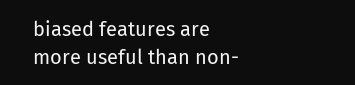biased features are more useful than non-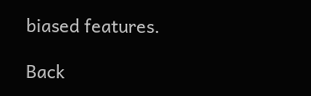biased features.

Back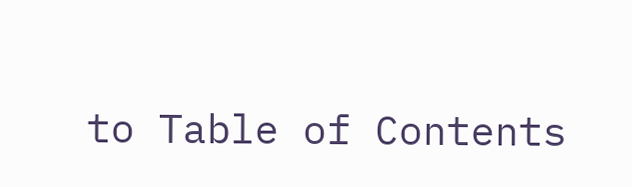to Table of Contents